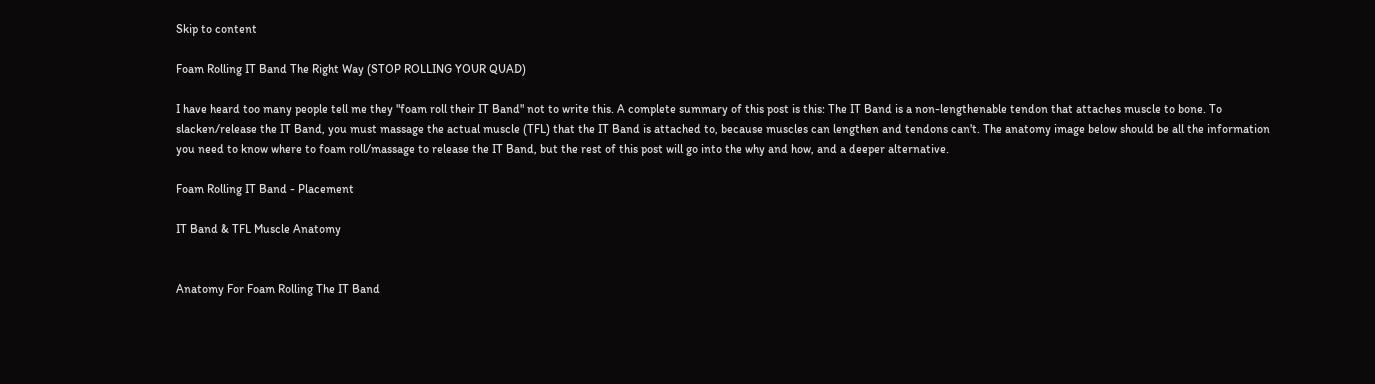Skip to content

Foam Rolling IT Band The Right Way (STOP ROLLING YOUR QUAD)

I have heard too many people tell me they "foam roll their IT Band" not to write this. A complete summary of this post is this: The IT Band is a non-lengthenable tendon that attaches muscle to bone. To slacken/release the IT Band, you must massage the actual muscle (TFL) that the IT Band is attached to, because muscles can lengthen and tendons can't. The anatomy image below should be all the information you need to know where to foam roll/massage to release the IT Band, but the rest of this post will go into the why and how, and a deeper alternative.

Foam Rolling IT Band - Placement

IT Band & TFL Muscle Anatomy


Anatomy For Foam Rolling The IT Band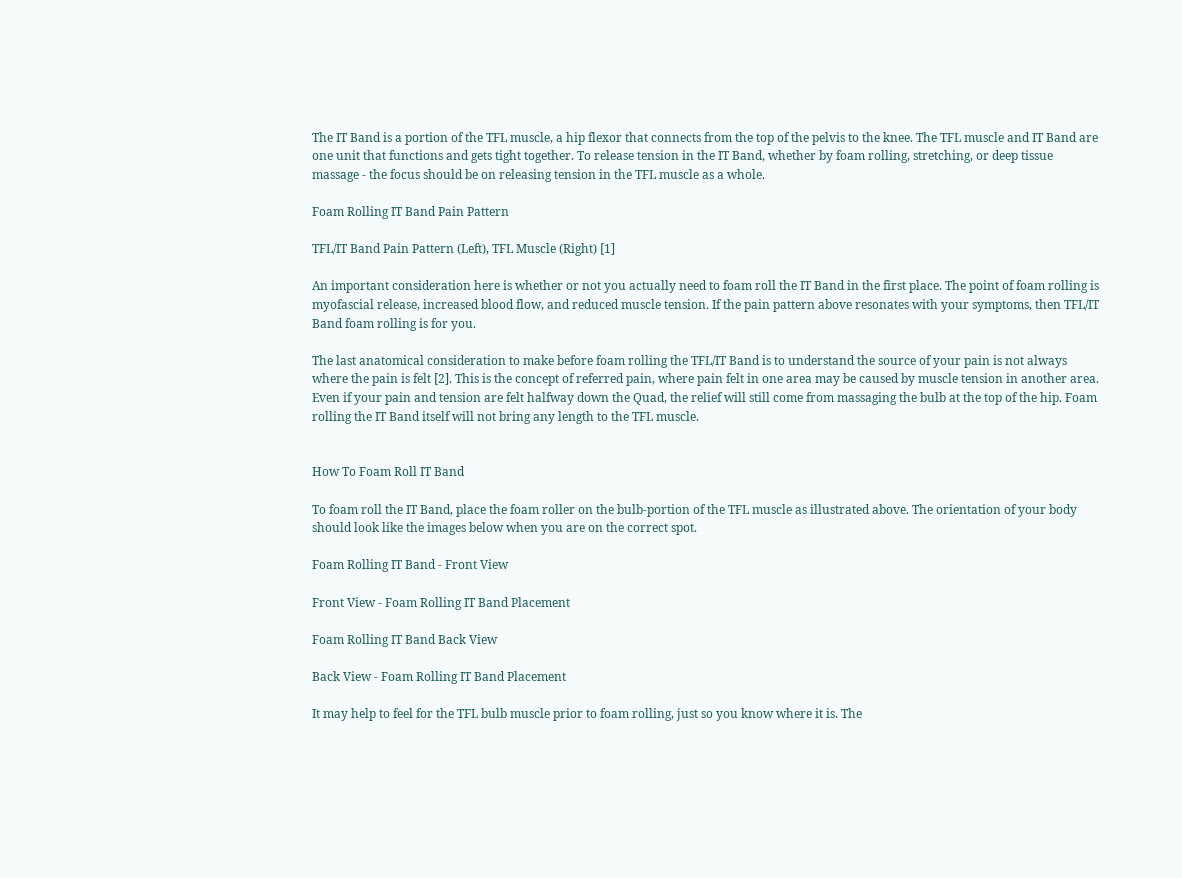The IT Band is a portion of the TFL muscle, a hip flexor that connects from the top of the pelvis to the knee. The TFL muscle and IT Band are one unit that functions and gets tight together. To release tension in the IT Band, whether by foam rolling, stretching, or deep tissue massage - the focus should be on releasing tension in the TFL muscle as a whole.

Foam Rolling IT Band Pain Pattern

TFL/IT Band Pain Pattern (Left), TFL Muscle (Right) [1]

An important consideration here is whether or not you actually need to foam roll the IT Band in the first place. The point of foam rolling is myofascial release, increased blood flow, and reduced muscle tension. If the pain pattern above resonates with your symptoms, then TFL/IT Band foam rolling is for you.

The last anatomical consideration to make before foam rolling the TFL/IT Band is to understand the source of your pain is not always where the pain is felt [2]. This is the concept of referred pain, where pain felt in one area may be caused by muscle tension in another area. Even if your pain and tension are felt halfway down the Quad, the relief will still come from massaging the bulb at the top of the hip. Foam rolling the IT Band itself will not bring any length to the TFL muscle.


How To Foam Roll IT Band

To foam roll the IT Band, place the foam roller on the bulb-portion of the TFL muscle as illustrated above. The orientation of your body should look like the images below when you are on the correct spot.

Foam Rolling IT Band - Front View

Front View - Foam Rolling IT Band Placement

Foam Rolling IT Band Back View

Back View - Foam Rolling IT Band Placement

It may help to feel for the TFL bulb muscle prior to foam rolling, just so you know where it is. The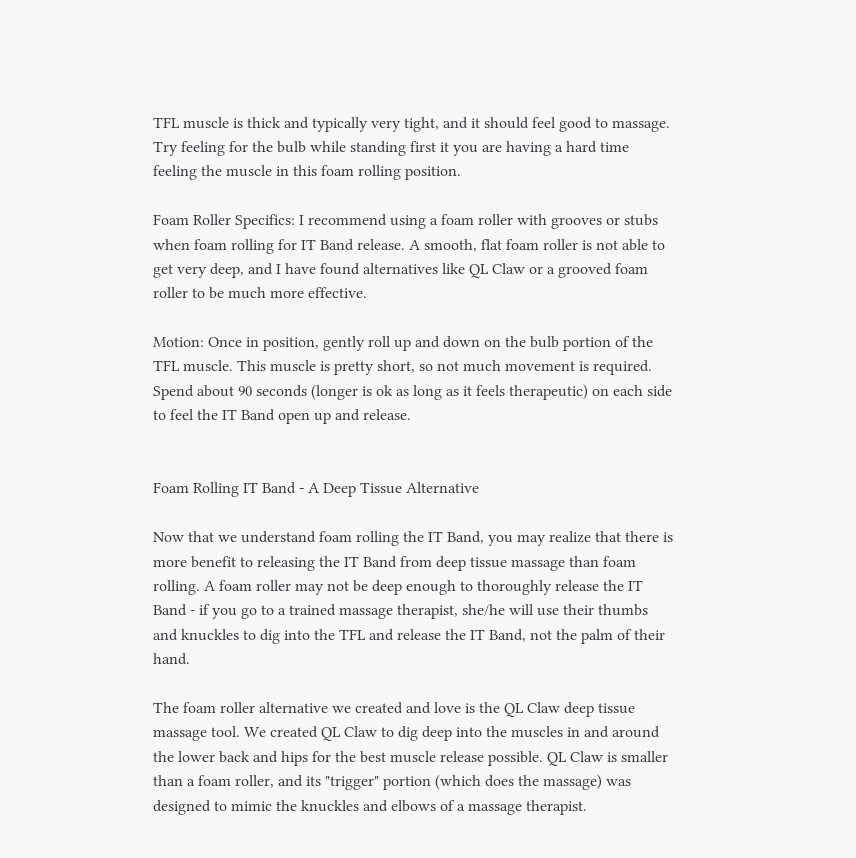TFL muscle is thick and typically very tight, and it should feel good to massage. Try feeling for the bulb while standing first it you are having a hard time feeling the muscle in this foam rolling position.

Foam Roller Specifics: I recommend using a foam roller with grooves or stubs when foam rolling for IT Band release. A smooth, flat foam roller is not able to get very deep, and I have found alternatives like QL Claw or a grooved foam roller to be much more effective.

Motion: Once in position, gently roll up and down on the bulb portion of the TFL muscle. This muscle is pretty short, so not much movement is required. Spend about 90 seconds (longer is ok as long as it feels therapeutic) on each side to feel the IT Band open up and release.


Foam Rolling IT Band - A Deep Tissue Alternative

Now that we understand foam rolling the IT Band, you may realize that there is more benefit to releasing the IT Band from deep tissue massage than foam rolling. A foam roller may not be deep enough to thoroughly release the IT Band - if you go to a trained massage therapist, she/he will use their thumbs and knuckles to dig into the TFL and release the IT Band, not the palm of their hand.

The foam roller alternative we created and love is the QL Claw deep tissue massage tool. We created QL Claw to dig deep into the muscles in and around the lower back and hips for the best muscle release possible. QL Claw is smaller than a foam roller, and its "trigger" portion (which does the massage) was designed to mimic the knuckles and elbows of a massage therapist.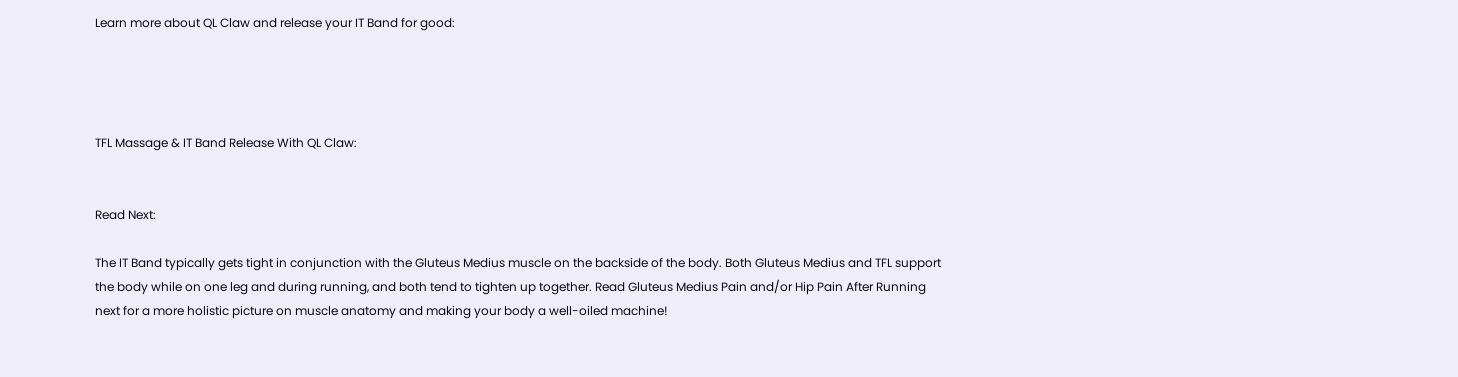Learn more about QL Claw and release your IT Band for good:




TFL Massage & IT Band Release With QL Claw:


Read Next:

The IT Band typically gets tight in conjunction with the Gluteus Medius muscle on the backside of the body. Both Gluteus Medius and TFL support the body while on one leg and during running, and both tend to tighten up together. Read Gluteus Medius Pain and/or Hip Pain After Running next for a more holistic picture on muscle anatomy and making your body a well-oiled machine!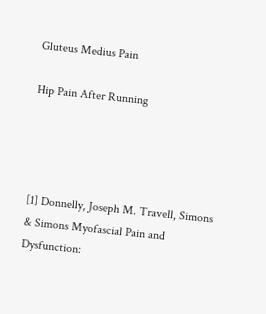Gluteus Medius Pain

Hip Pain After Running




[1] Donnelly, Joseph M. Travell, Simons & Simons Myofascial Pain and Dysfunction: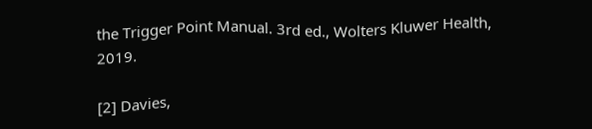the Trigger Point Manual. 3rd ed., Wolters Kluwer Health, 2019.

[2] Davies,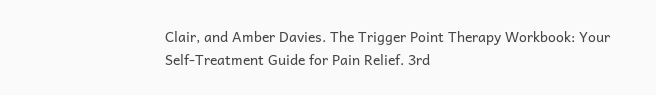Clair, and Amber Davies. The Trigger Point Therapy Workbook: Your Self-Treatment Guide for Pain Relief. 3rd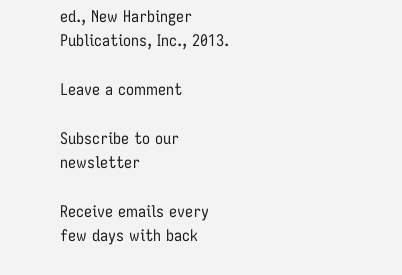ed., New Harbinger Publications, Inc., 2013.

Leave a comment

Subscribe to our newsletter

Receive emails every few days with back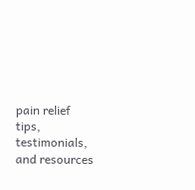pain relief tips, testimonials, and resources